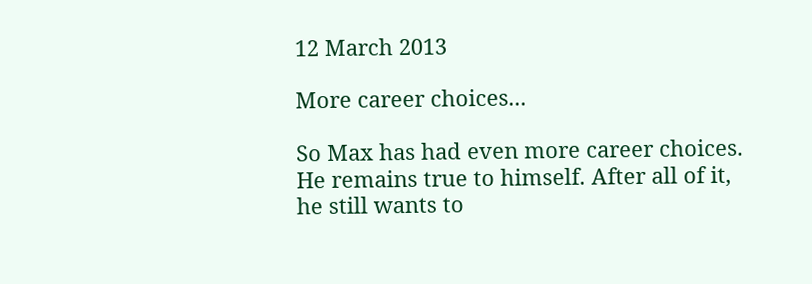12 March 2013

More career choices...

So Max has had even more career choices. He remains true to himself. After all of it, he still wants to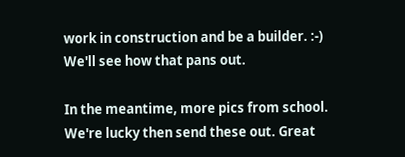work in construction and be a builder. :-) We'll see how that pans out.

In the meantime, more pics from school. We're lucky then send these out. Great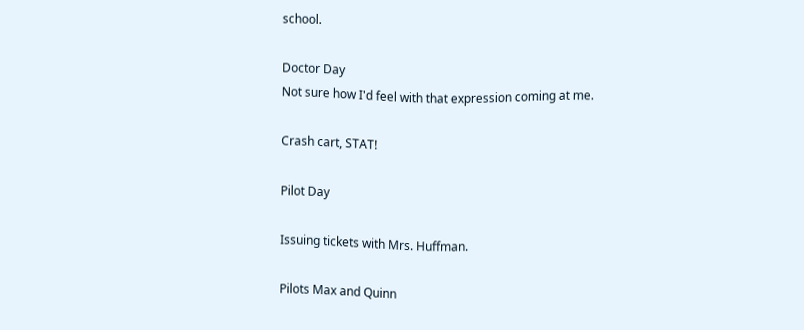school.

Doctor Day
Not sure how I'd feel with that expression coming at me.

Crash cart, STAT!

Pilot Day

Issuing tickets with Mrs. Huffman.

Pilots Max and Quinn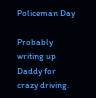Policeman Day

Probably writing up Daddy for crazy driving.